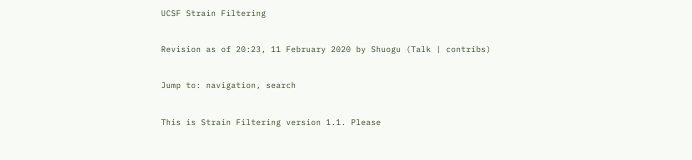UCSF Strain Filtering

Revision as of 20:23, 11 February 2020 by Shuogu (Talk | contribs)

Jump to: navigation, search

This is Strain Filtering version 1.1. Please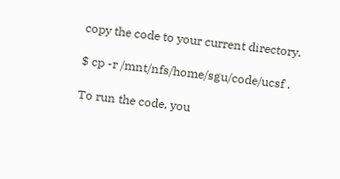copy the code to your current directory.

$ cp -r /mnt/nfs/home/sgu/code/ucsf .

To run the code, you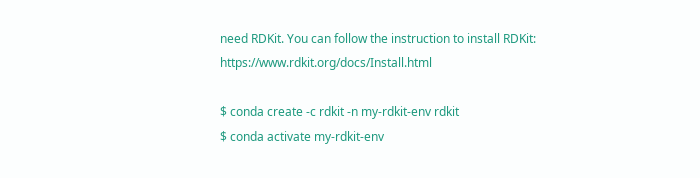need RDKit. You can follow the instruction to install RDKit: https://www.rdkit.org/docs/Install.html

$ conda create -c rdkit -n my-rdkit-env rdkit
$ conda activate my-rdkit-env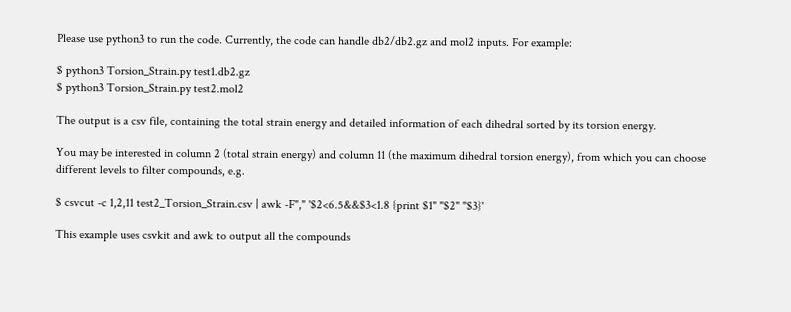Please use python3 to run the code. Currently, the code can handle db2/db2.gz and mol2 inputs. For example:

$ python3 Torsion_Strain.py test1.db2.gz
$ python3 Torsion_Strain.py test2.mol2

The output is a csv file, containing the total strain energy and detailed information of each dihedral sorted by its torsion energy.

You may be interested in column 2 (total strain energy) and column 11 (the maximum dihedral torsion energy), from which you can choose different levels to filter compounds, e.g.

$ csvcut -c 1,2,11 test2_Torsion_Strain.csv | awk -F"," '$2<6.5&&$3<1.8 {print $1" "$2" "$3}'

This example uses csvkit and awk to output all the compounds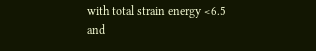with total strain energy <6.5 and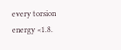every torsion energy <1.8.